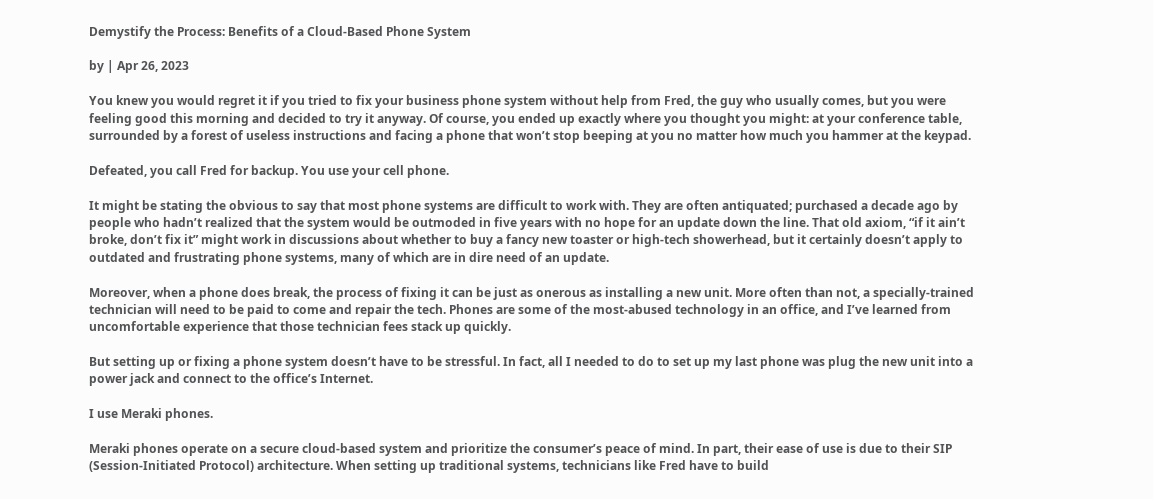Demystify the Process: Benefits of a Cloud-Based Phone System

by | Apr 26, 2023

You knew you would regret it if you tried to fix your business phone system without help from Fred, the guy who usually comes, but you were feeling good this morning and decided to try it anyway. Of course, you ended up exactly where you thought you might: at your conference table, surrounded by a forest of useless instructions and facing a phone that won’t stop beeping at you no matter how much you hammer at the keypad.

Defeated, you call Fred for backup. You use your cell phone.

It might be stating the obvious to say that most phone systems are difficult to work with. They are often antiquated; purchased a decade ago by people who hadn’t realized that the system would be outmoded in five years with no hope for an update down the line. That old axiom, “if it ain’t broke, don’t fix it” might work in discussions about whether to buy a fancy new toaster or high-tech showerhead, but it certainly doesn’t apply to outdated and frustrating phone systems, many of which are in dire need of an update.

Moreover, when a phone does break, the process of fixing it can be just as onerous as installing a new unit. More often than not, a specially-trained technician will need to be paid to come and repair the tech. Phones are some of the most-abused technology in an office, and I’ve learned from uncomfortable experience that those technician fees stack up quickly.

But setting up or fixing a phone system doesn’t have to be stressful. In fact, all I needed to do to set up my last phone was plug the new unit into a power jack and connect to the office’s Internet.

I use Meraki phones.

Meraki phones operate on a secure cloud-based system and prioritize the consumer’s peace of mind. In part, their ease of use is due to their SIP (Session-Initiated Protocol) architecture. When setting up traditional systems, technicians like Fred have to build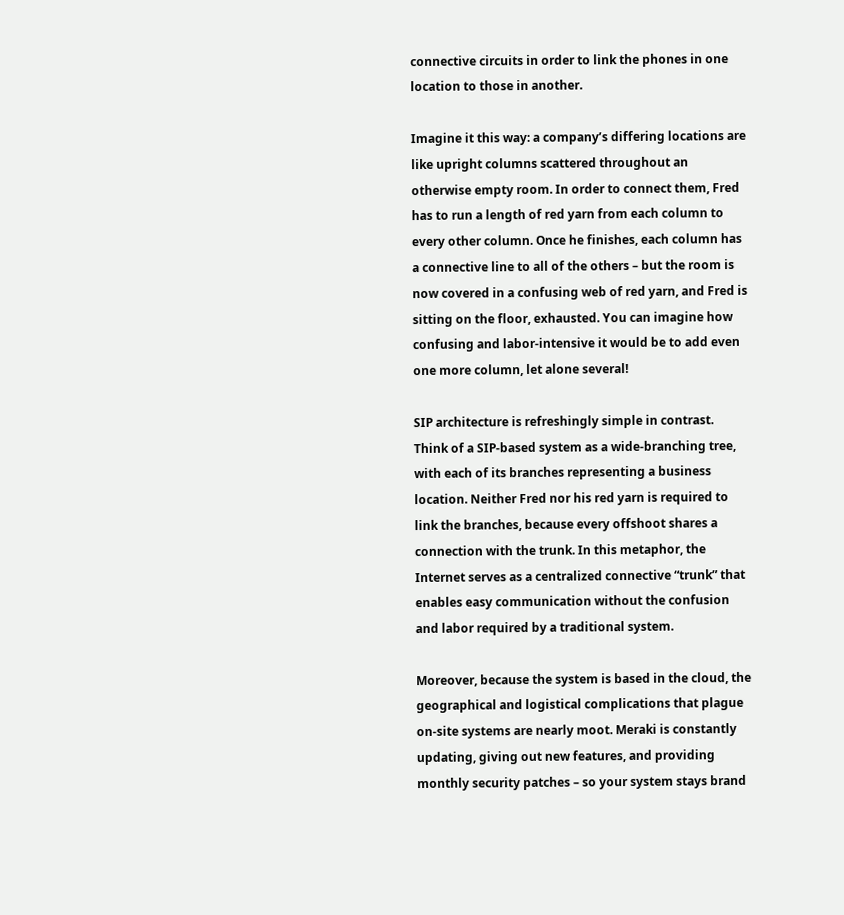connective circuits in order to link the phones in one location to those in another.

Imagine it this way: a company’s differing locations are like upright columns scattered throughout an otherwise empty room. In order to connect them, Fred has to run a length of red yarn from each column to every other column. Once he finishes, each column has a connective line to all of the others – but the room is now covered in a confusing web of red yarn, and Fred is sitting on the floor, exhausted. You can imagine how confusing and labor-intensive it would be to add even one more column, let alone several!

SIP architecture is refreshingly simple in contrast. Think of a SIP-based system as a wide-branching tree, with each of its branches representing a business location. Neither Fred nor his red yarn is required to link the branches, because every offshoot shares a connection with the trunk. In this metaphor, the Internet serves as a centralized connective “trunk” that enables easy communication without the confusion and labor required by a traditional system.

Moreover, because the system is based in the cloud, the geographical and logistical complications that plague on-site systems are nearly moot. Meraki is constantly updating, giving out new features, and providing monthly security patches – so your system stays brand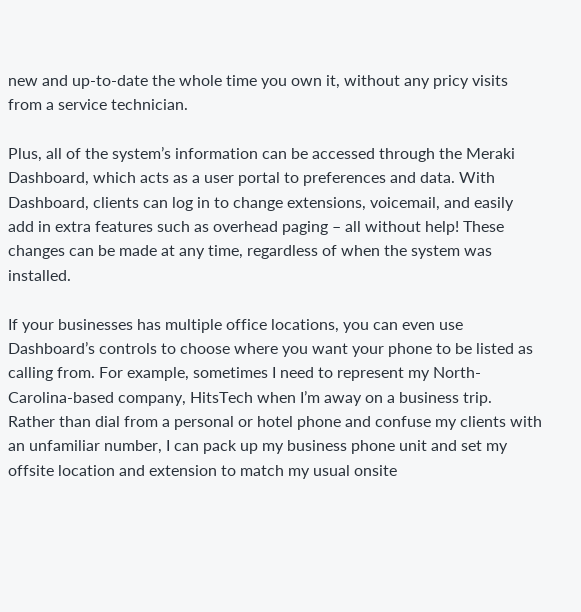new and up-to-date the whole time you own it, without any pricy visits from a service technician.

Plus, all of the system’s information can be accessed through the Meraki Dashboard, which acts as a user portal to preferences and data. With Dashboard, clients can log in to change extensions, voicemail, and easily add in extra features such as overhead paging – all without help! These changes can be made at any time, regardless of when the system was installed.

If your businesses has multiple office locations, you can even use Dashboard’s controls to choose where you want your phone to be listed as calling from. For example, sometimes I need to represent my North-Carolina-based company, HitsTech when I’m away on a business trip. Rather than dial from a personal or hotel phone and confuse my clients with an unfamiliar number, I can pack up my business phone unit and set my offsite location and extension to match my usual onsite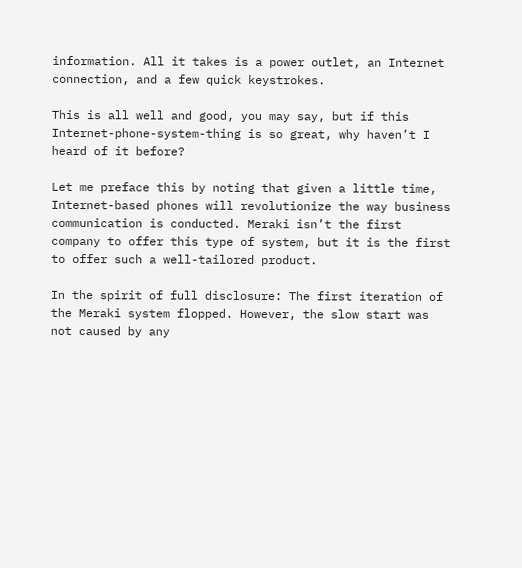information. All it takes is a power outlet, an Internet connection, and a few quick keystrokes.

This is all well and good, you may say, but if this Internet-phone-system-thing is so great, why haven’t I heard of it before?

Let me preface this by noting that given a little time, Internet-based phones will revolutionize the way business communication is conducted. Meraki isn’t the first company to offer this type of system, but it is the first to offer such a well-tailored product.

In the spirit of full disclosure: The first iteration of the Meraki system flopped. However, the slow start was not caused by any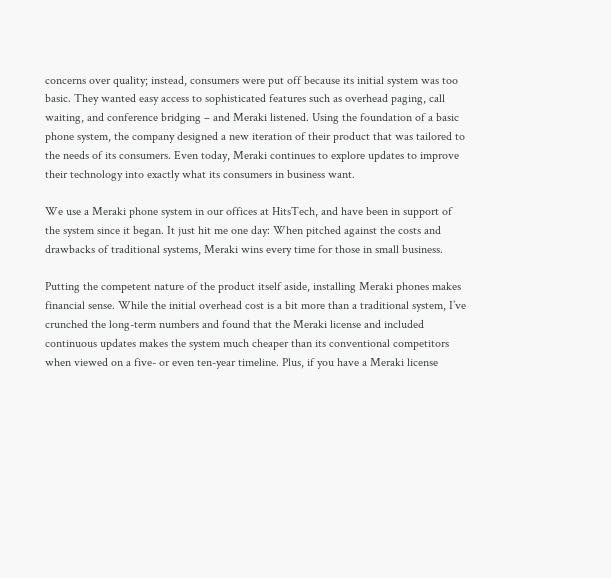concerns over quality; instead, consumers were put off because its initial system was too basic. They wanted easy access to sophisticated features such as overhead paging, call waiting, and conference bridging – and Meraki listened. Using the foundation of a basic phone system, the company designed a new iteration of their product that was tailored to the needs of its consumers. Even today, Meraki continues to explore updates to improve their technology into exactly what its consumers in business want.

We use a Meraki phone system in our offices at HitsTech, and have been in support of the system since it began. It just hit me one day: When pitched against the costs and drawbacks of traditional systems, Meraki wins every time for those in small business.

Putting the competent nature of the product itself aside, installing Meraki phones makes financial sense. While the initial overhead cost is a bit more than a traditional system, I’ve crunched the long-term numbers and found that the Meraki license and included continuous updates makes the system much cheaper than its conventional competitors when viewed on a five- or even ten-year timeline. Plus, if you have a Meraki license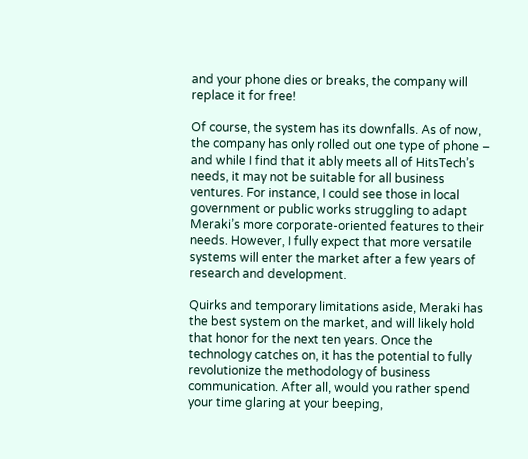and your phone dies or breaks, the company will replace it for free!

Of course, the system has its downfalls. As of now, the company has only rolled out one type of phone – and while I find that it ably meets all of HitsTech’s needs, it may not be suitable for all business ventures. For instance, I could see those in local government or public works struggling to adapt Meraki’s more corporate-oriented features to their needs. However, I fully expect that more versatile systems will enter the market after a few years of research and development.

Quirks and temporary limitations aside, Meraki has the best system on the market, and will likely hold that honor for the next ten years. Once the technology catches on, it has the potential to fully revolutionize the methodology of business communication. After all, would you rather spend your time glaring at your beeping,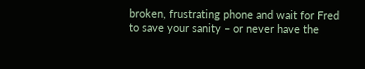broken, frustrating phone and wait for Fred to save your sanity – or never have the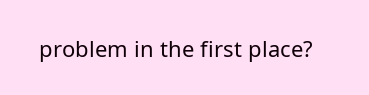problem in the first place?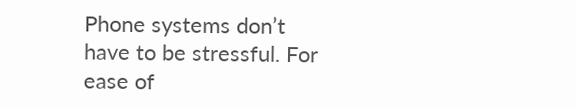Phone systems don’t have to be stressful. For ease of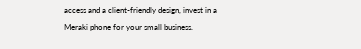access and a client-friendly design, invest in a Meraki phone for your small business.